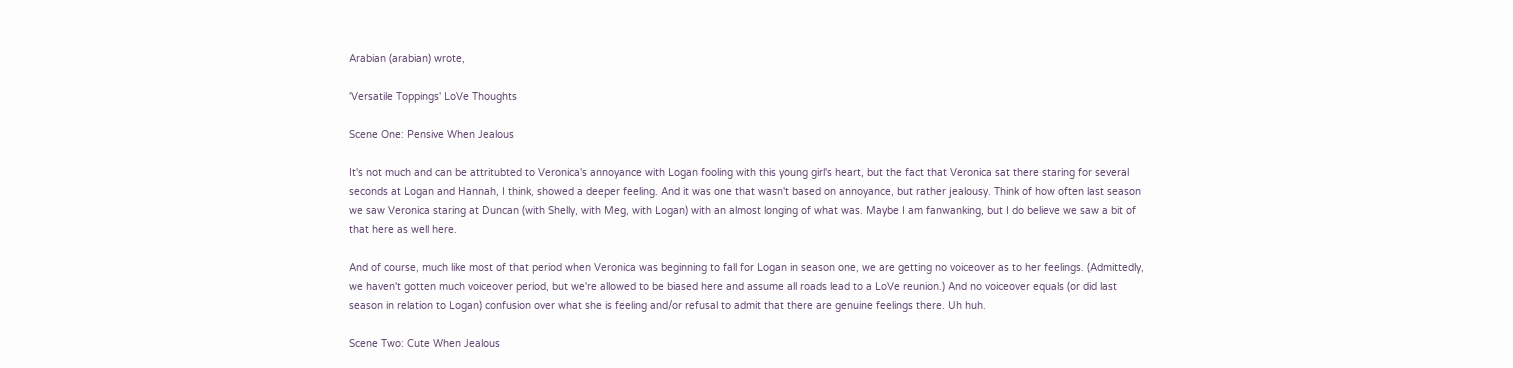Arabian (arabian) wrote,

'Versatile Toppings' LoVe Thoughts

Scene One: Pensive When Jealous

It's not much and can be attritubted to Veronica's annoyance with Logan fooling with this young girl's heart, but the fact that Veronica sat there staring for several seconds at Logan and Hannah, I think, showed a deeper feeling. And it was one that wasn't based on annoyance, but rather jealousy. Think of how often last season we saw Veronica staring at Duncan (with Shelly, with Meg, with Logan) with an almost longing of what was. Maybe I am fanwanking, but I do believe we saw a bit of that here as well here.

And of course, much like most of that period when Veronica was beginning to fall for Logan in season one, we are getting no voiceover as to her feelings. (Admittedly, we haven't gotten much voiceover period, but we're allowed to be biased here and assume all roads lead to a LoVe reunion.) And no voiceover equals (or did last season in relation to Logan) confusion over what she is feeling and/or refusal to admit that there are genuine feelings there. Uh huh.

Scene Two: Cute When Jealous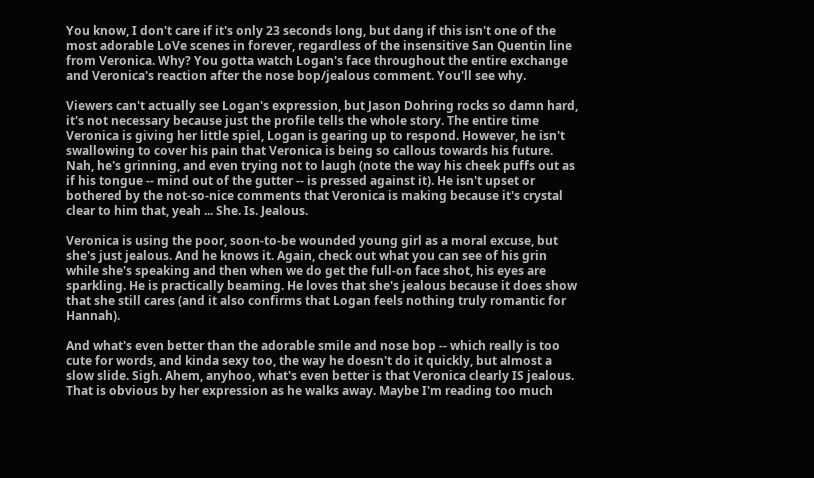You know, I don't care if it's only 23 seconds long, but dang if this isn't one of the most adorable LoVe scenes in forever, regardless of the insensitive San Quentin line from Veronica. Why? You gotta watch Logan's face throughout the entire exchange and Veronica's reaction after the nose bop/jealous comment. You'll see why.

Viewers can't actually see Logan's expression, but Jason Dohring rocks so damn hard, it's not necessary because just the profile tells the whole story. The entire time Veronica is giving her little spiel, Logan is gearing up to respond. However, he isn't swallowing to cover his pain that Veronica is being so callous towards his future. Nah, he's grinning, and even trying not to laugh (note the way his cheek puffs out as if his tongue -- mind out of the gutter -- is pressed against it). He isn't upset or bothered by the not-so-nice comments that Veronica is making because it's crystal clear to him that, yeah ... She. Is. Jealous.

Veronica is using the poor, soon-to-be wounded young girl as a moral excuse, but she's just jealous. And he knows it. Again, check out what you can see of his grin while she's speaking and then when we do get the full-on face shot, his eyes are sparkling. He is practically beaming. He loves that she's jealous because it does show that she still cares (and it also confirms that Logan feels nothing truly romantic for Hannah).

And what's even better than the adorable smile and nose bop -- which really is too cute for words, and kinda sexy too, the way he doesn't do it quickly, but almost a slow slide. Sigh. Ahem, anyhoo, what's even better is that Veronica clearly IS jealous. That is obvious by her expression as he walks away. Maybe I'm reading too much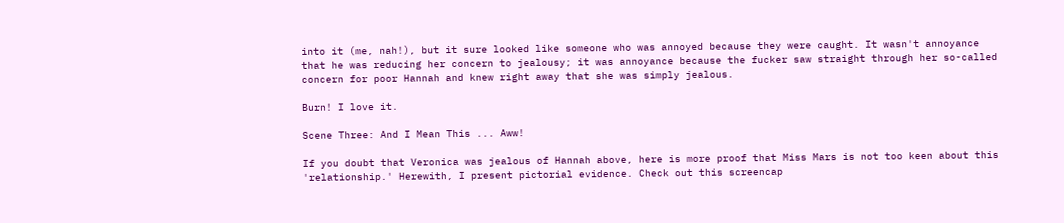into it (me, nah!), but it sure looked like someone who was annoyed because they were caught. It wasn't annoyance that he was reducing her concern to jealousy; it was annoyance because the fucker saw straight through her so-called concern for poor Hannah and knew right away that she was simply jealous.

Burn! I love it.

Scene Three: And I Mean This ... Aww!

If you doubt that Veronica was jealous of Hannah above, here is more proof that Miss Mars is not too keen about this 'relationship.' Herewith, I present pictorial evidence. Check out this screencap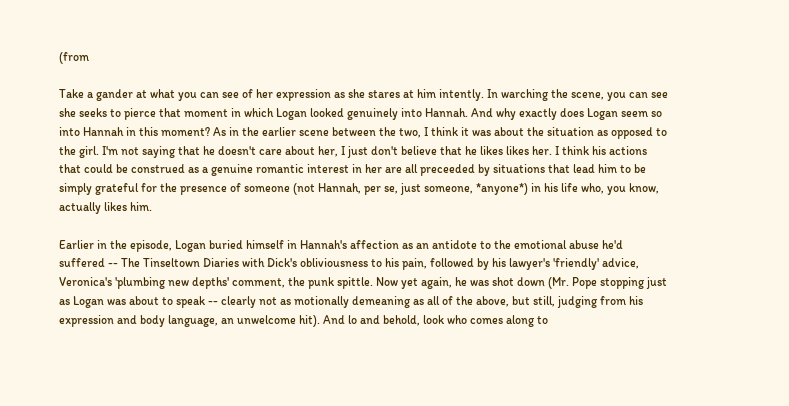(from

Take a gander at what you can see of her expression as she stares at him intently. In warching the scene, you can see she seeks to pierce that moment in which Logan looked genuinely into Hannah. And why exactly does Logan seem so into Hannah in this moment? As in the earlier scene between the two, I think it was about the situation as opposed to the girl. I'm not saying that he doesn't care about her, I just don't believe that he likes likes her. I think his actions that could be construed as a genuine romantic interest in her are all preceeded by situations that lead him to be simply grateful for the presence of someone (not Hannah, per se, just someone, *anyone*) in his life who, you know, actually likes him.

Earlier in the episode, Logan buried himself in Hannah's affection as an antidote to the emotional abuse he'd suffered -- The Tinseltown Diaries with Dick's obliviousness to his pain, followed by his lawyer's 'friendly' advice, Veronica's 'plumbing new depths' comment, the punk spittle. Now yet again, he was shot down (Mr. Pope stopping just as Logan was about to speak -- clearly not as motionally demeaning as all of the above, but still, judging from his expression and body language, an unwelcome hit). And lo and behold, look who comes along to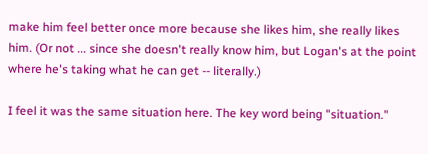make him feel better once more because she likes him, she really likes him. (Or not ... since she doesn't really know him, but Logan's at the point where he's taking what he can get -- literally.)

I feel it was the same situation here. The key word being "situation."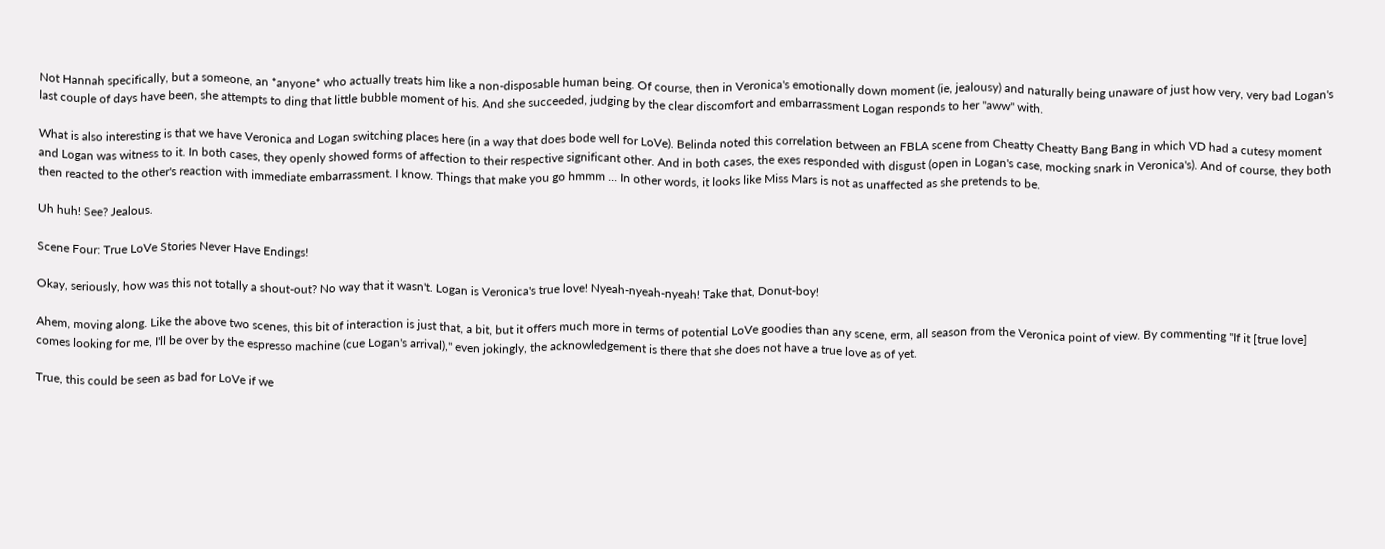Not Hannah specifically, but a someone, an *anyone* who actually treats him like a non-disposable human being. Of course, then in Veronica's emotionally down moment (ie, jealousy) and naturally being unaware of just how very, very bad Logan's last couple of days have been, she attempts to ding that little bubble moment of his. And she succeeded, judging by the clear discomfort and embarrassment Logan responds to her "aww" with.

What is also interesting is that we have Veronica and Logan switching places here (in a way that does bode well for LoVe). Belinda noted this correlation between an FBLA scene from Cheatty Cheatty Bang Bang in which VD had a cutesy moment and Logan was witness to it. In both cases, they openly showed forms of affection to their respective significant other. And in both cases, the exes responded with disgust (open in Logan's case, mocking snark in Veronica's). And of course, they both then reacted to the other's reaction with immediate embarrassment. I know. Things that make you go hmmm ... In other words, it looks like Miss Mars is not as unaffected as she pretends to be.

Uh huh! See? Jealous.

Scene Four: True LoVe Stories Never Have Endings!

Okay, seriously, how was this not totally a shout-out? No way that it wasn't. Logan is Veronica's true love! Nyeah-nyeah-nyeah! Take that, Donut-boy!

Ahem, moving along. Like the above two scenes, this bit of interaction is just that, a bit, but it offers much more in terms of potential LoVe goodies than any scene, erm, all season from the Veronica point of view. By commenting "If it [true love] comes looking for me, I'll be over by the espresso machine (cue Logan's arrival)," even jokingly, the acknowledgement is there that she does not have a true love as of yet.

True, this could be seen as bad for LoVe if we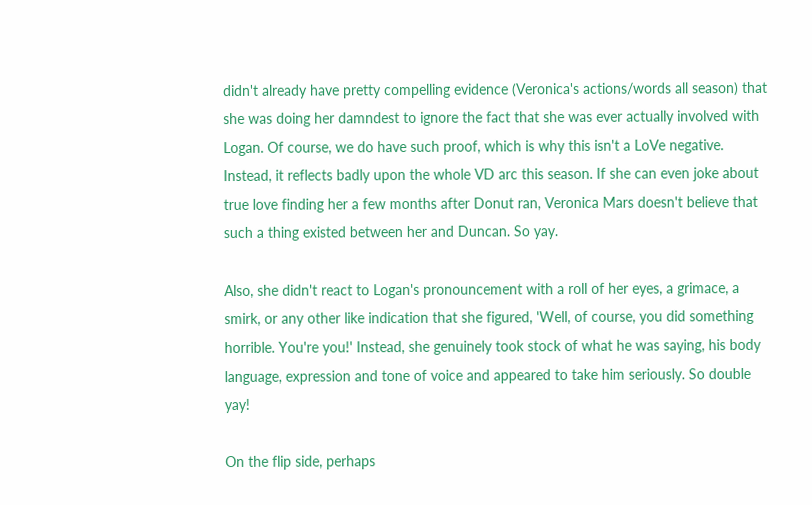didn't already have pretty compelling evidence (Veronica's actions/words all season) that she was doing her damndest to ignore the fact that she was ever actually involved with Logan. Of course, we do have such proof, which is why this isn't a LoVe negative. Instead, it reflects badly upon the whole VD arc this season. If she can even joke about true love finding her a few months after Donut ran, Veronica Mars doesn't believe that such a thing existed between her and Duncan. So yay.

Also, she didn't react to Logan's pronouncement with a roll of her eyes, a grimace, a smirk, or any other like indication that she figured, 'Well, of course, you did something horrible. You're you!' Instead, she genuinely took stock of what he was saying, his body language, expression and tone of voice and appeared to take him seriously. So double yay!

On the flip side, perhaps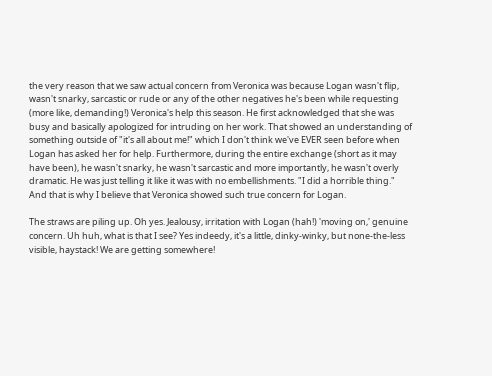the very reason that we saw actual concern from Veronica was because Logan wasn't flip, wasn't snarky, sarcastic or rude or any of the other negatives he's been while requesting (more like, demanding!) Veronica's help this season. He first acknowledged that she was busy and basically apologized for intruding on her work. That showed an understanding of something outside of "it's all about me!" which I don't think we've EVER seen before when Logan has asked her for help. Furthermore, during the entire exchange (short as it may have been), he wasn't snarky, he wasn't sarcastic and more importantly, he wasn't overly dramatic. He was just telling it like it was with no embellishments. "I did a horrible thing." And that is why I believe that Veronica showed such true concern for Logan.

The straws are piling up. Oh yes. Jealousy, irritation with Logan (hah!) 'moving on,' genuine concern. Uh huh, what is that I see? Yes indeedy, it's a little, dinky-winky, but none-the-less visible, haystack! We are getting somewhere!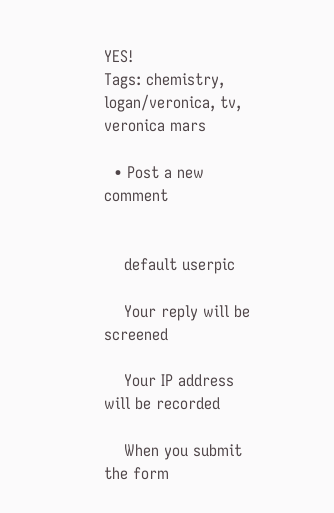YES!
Tags: chemistry, logan/veronica, tv, veronica mars

  • Post a new comment


    default userpic

    Your reply will be screened

    Your IP address will be recorded

    When you submit the form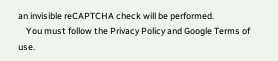an invisible reCAPTCHA check will be performed.
    You must follow the Privacy Policy and Google Terms of use.